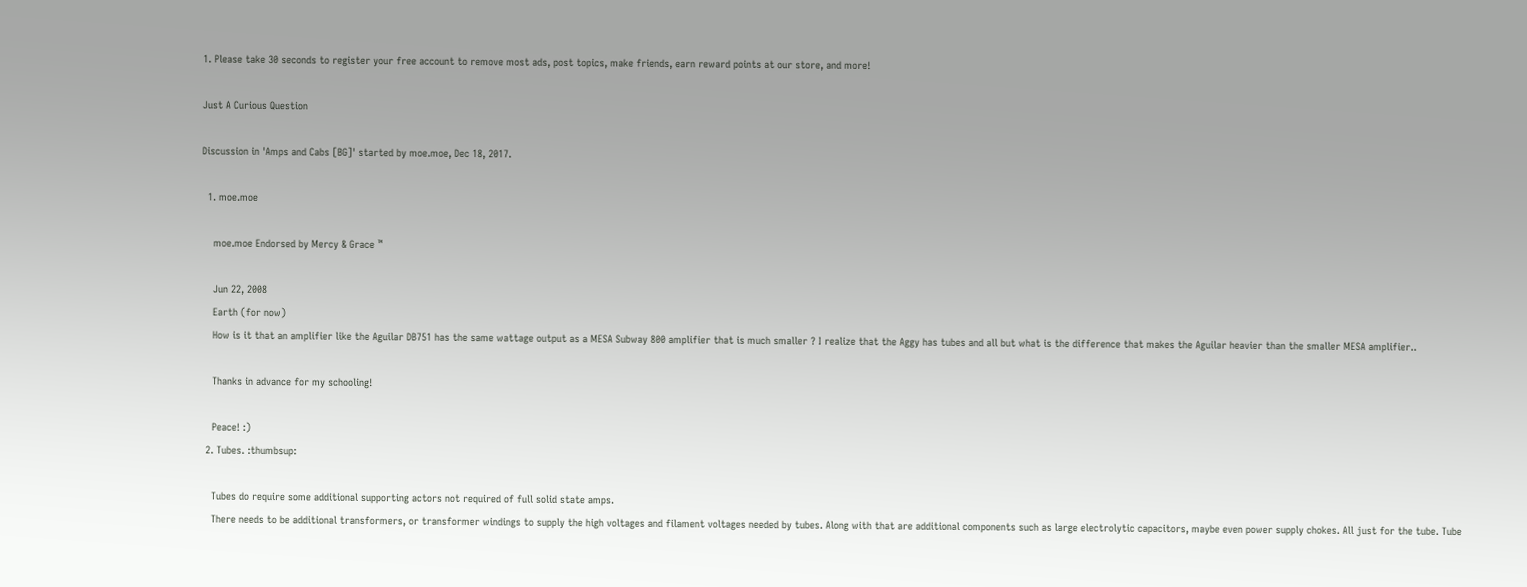1. Please take 30 seconds to register your free account to remove most ads, post topics, make friends, earn reward points at our store, and more!

Just A Curious Question

Discussion in 'Amps and Cabs [BG]' started by moe.moe, Dec 18, 2017.

  1. moe.moe

    moe.moe Endorsed by Mercy & Grace ™

    Jun 22, 2008
    Earth (for now)
    How is it that an amplifier like the Aguilar DB751 has the same wattage output as a MESA Subway 800 amplifier that is much smaller ? I realize that the Aggy has tubes and all but what is the difference that makes the Aguilar heavier than the smaller MESA amplifier..

    Thanks in advance for my schooling!

    Peace! :)
  2. Tubes. :thumbsup:

    Tubes do require some additional supporting actors not required of full solid state amps.
    There needs to be additional transformers, or transformer windings to supply the high voltages and filament voltages needed by tubes. Along with that are additional components such as large electrolytic capacitors, maybe even power supply chokes. All just for the tube. Tube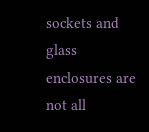sockets and glass enclosures are not all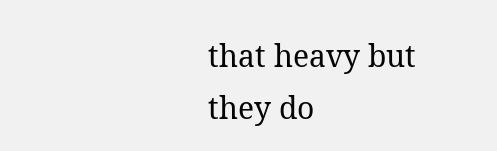that heavy but they do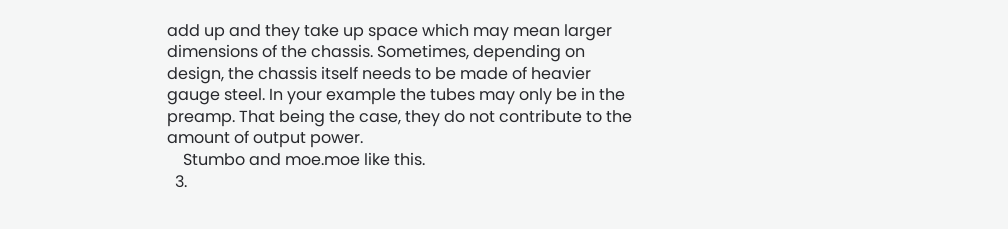add up and they take up space which may mean larger dimensions of the chassis. Sometimes, depending on design, the chassis itself needs to be made of heavier gauge steel. In your example the tubes may only be in the preamp. That being the case, they do not contribute to the amount of output power.
    Stumbo and moe.moe like this.
  3.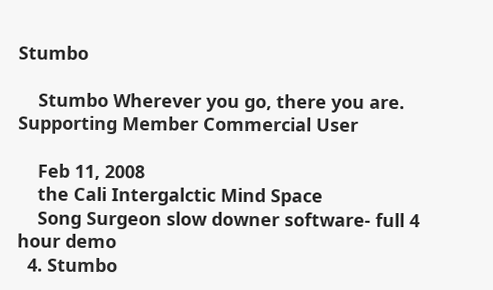Stumbo

    Stumbo Wherever you go, there you are. Supporting Member Commercial User

    Feb 11, 2008
    the Cali Intergalctic Mind Space
    Song Surgeon slow downer software- full 4 hour demo
  4. Stumbo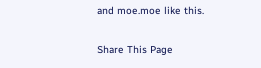and moe.moe like this.

Share This Page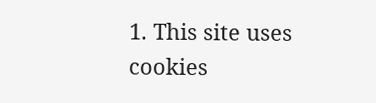1. This site uses cookies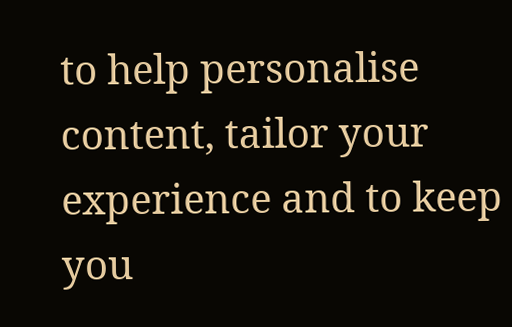to help personalise content, tailor your experience and to keep you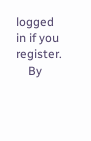logged in if you register.
    By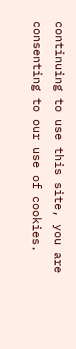continuing to use this site, you are consenting to our use of cookies.